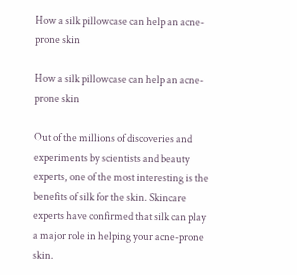How a silk pillowcase can help an acne-prone skin

How a silk pillowcase can help an acne-prone skin

Out of the millions of discoveries and experiments by scientists and beauty experts, one of the most interesting is the benefits of silk for the skin. Skincare experts have confirmed that silk can play a major role in helping your acne-prone skin.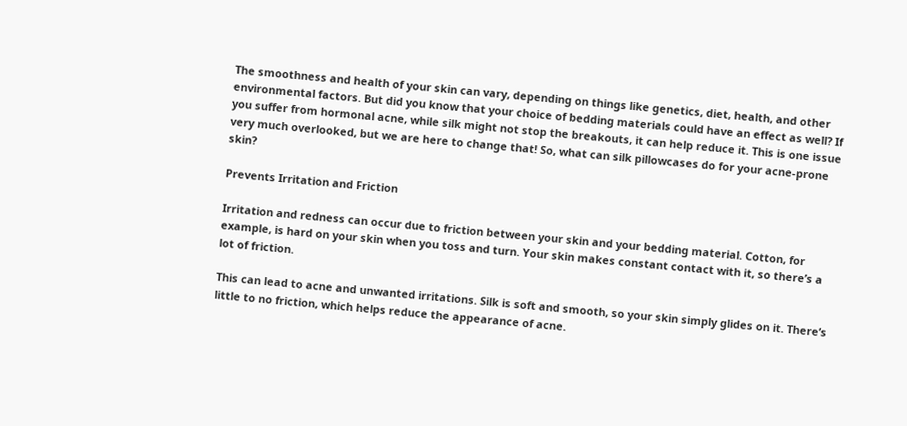The smoothness and health of your skin can vary, depending on things like genetics, diet, health, and other environmental factors. But did you know that your choice of bedding materials could have an effect as well? If you suffer from hormonal acne, while silk might not stop the breakouts, it can help reduce it. This is one issue very much overlooked, but we are here to change that! So, what can silk pillowcases do for your acne-prone skin?

Prevents Irritation and Friction

Irritation and redness can occur due to friction between your skin and your bedding material. Cotton, for example, is hard on your skin when you toss and turn. Your skin makes constant contact with it, so there’s a lot of friction.

This can lead to acne and unwanted irritations. Silk is soft and smooth, so your skin simply glides on it. There’s little to no friction, which helps reduce the appearance of acne.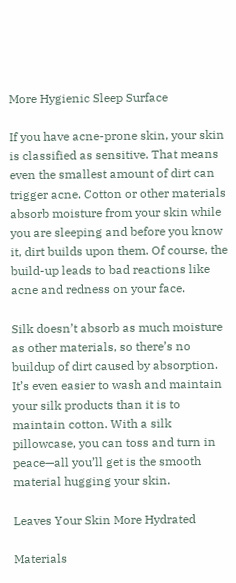More Hygienic Sleep Surface

If you have acne-prone skin, your skin is classified as sensitive. That means even the smallest amount of dirt can trigger acne. Cotton or other materials absorb moisture from your skin while you are sleeping and before you know it, dirt builds upon them. Of course, the build-up leads to bad reactions like acne and redness on your face.

Silk doesn’t absorb as much moisture as other materials, so there’s no buildup of dirt caused by absorption. It’s even easier to wash and maintain your silk products than it is to maintain cotton. With a silk pillowcase, you can toss and turn in peace—all you’ll get is the smooth material hugging your skin.

Leaves Your Skin More Hydrated

Materials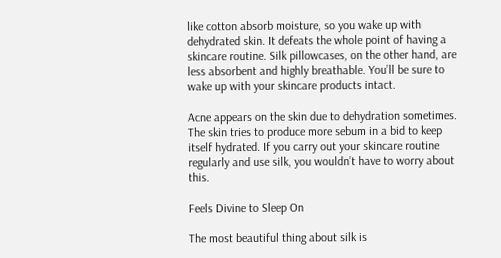like cotton absorb moisture, so you wake up with dehydrated skin. It defeats the whole point of having a skincare routine. Silk pillowcases, on the other hand, are less absorbent and highly breathable. You’ll be sure to wake up with your skincare products intact.

Acne appears on the skin due to dehydration sometimes. The skin tries to produce more sebum in a bid to keep itself hydrated. If you carry out your skincare routine regularly and use silk, you wouldn’t have to worry about this.

Feels Divine to Sleep On

The most beautiful thing about silk is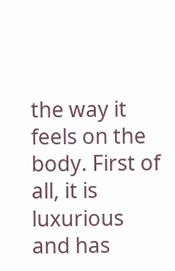the way it feels on the body. First of all, it is luxurious and has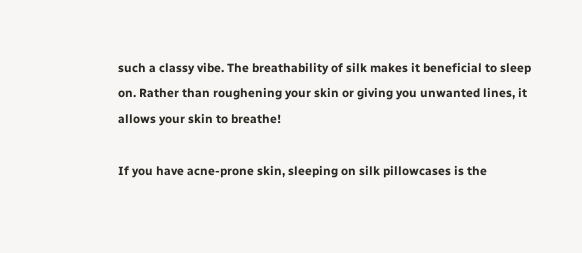such a classy vibe. The breathability of silk makes it beneficial to sleep on. Rather than roughening your skin or giving you unwanted lines, it allows your skin to breathe!

If you have acne-prone skin, sleeping on silk pillowcases is the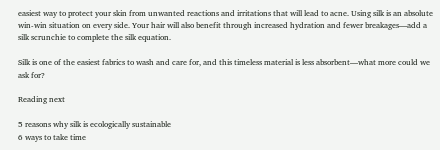easiest way to protect your skin from unwanted reactions and irritations that will lead to acne. Using silk is an absolute win-win situation on every side. Your hair will also benefit through increased hydration and fewer breakages—add a silk scrunchie to complete the silk equation.

Silk is one of the easiest fabrics to wash and care for, and this timeless material is less absorbent—what more could we ask for?

Reading next

5 reasons why silk is ecologically sustainable
6 ways to take time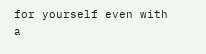for yourself even with a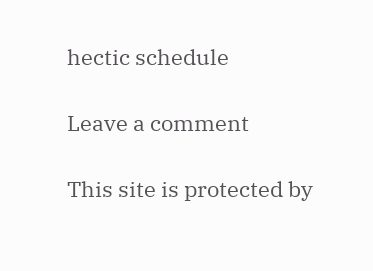hectic schedule

Leave a comment

This site is protected by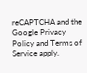reCAPTCHA and the Google Privacy Policy and Terms of Service apply.